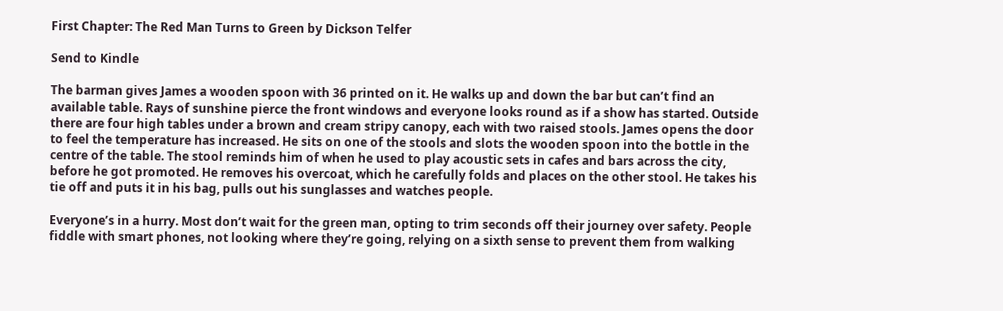First Chapter: The Red Man Turns to Green by Dickson Telfer

Send to Kindle

The barman gives James a wooden spoon with 36 printed on it. He walks up and down the bar but can’t find an available table. Rays of sunshine pierce the front windows and everyone looks round as if a show has started. Outside there are four high tables under a brown and cream stripy canopy, each with two raised stools. James opens the door to feel the temperature has increased. He sits on one of the stools and slots the wooden spoon into the bottle in the centre of the table. The stool reminds him of when he used to play acoustic sets in cafes and bars across the city, before he got promoted. He removes his overcoat, which he carefully folds and places on the other stool. He takes his tie off and puts it in his bag, pulls out his sunglasses and watches people.

Everyone’s in a hurry. Most don’t wait for the green man, opting to trim seconds off their journey over safety. People fiddle with smart phones, not looking where they’re going, relying on a sixth sense to prevent them from walking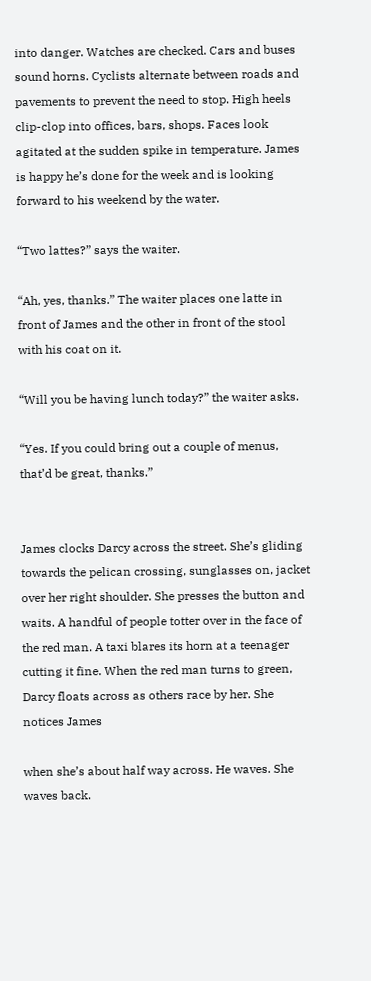into danger. Watches are checked. Cars and buses sound horns. Cyclists alternate between roads and pavements to prevent the need to stop. High heels clip-clop into offices, bars, shops. Faces look agitated at the sudden spike in temperature. James is happy he’s done for the week and is looking forward to his weekend by the water.

“Two lattes?” says the waiter.

“Ah, yes, thanks.” The waiter places one latte in front of James and the other in front of the stool with his coat on it.

“Will you be having lunch today?” the waiter asks.

“Yes. If you could bring out a couple of menus, that’d be great, thanks.”


James clocks Darcy across the street. She’s gliding towards the pelican crossing, sunglasses on, jacket over her right shoulder. She presses the button and waits. A handful of people totter over in the face of the red man. A taxi blares its horn at a teenager cutting it fine. When the red man turns to green, Darcy floats across as others race by her. She notices James

when she’s about half way across. He waves. She waves back.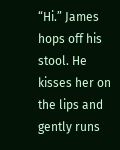“Hi.” James hops off his stool. He kisses her on the lips and gently runs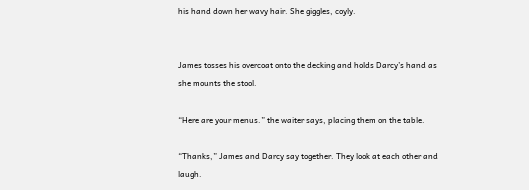his hand down her wavy hair. She giggles, coyly.


James tosses his overcoat onto the decking and holds Darcy’s hand as she mounts the stool.

“Here are your menus.” the waiter says, placing them on the table.

“Thanks,” James and Darcy say together. They look at each other and laugh.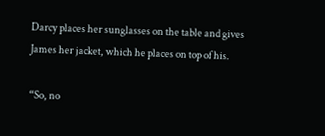Darcy places her sunglasses on the table and gives James her jacket, which he places on top of his.

“So, no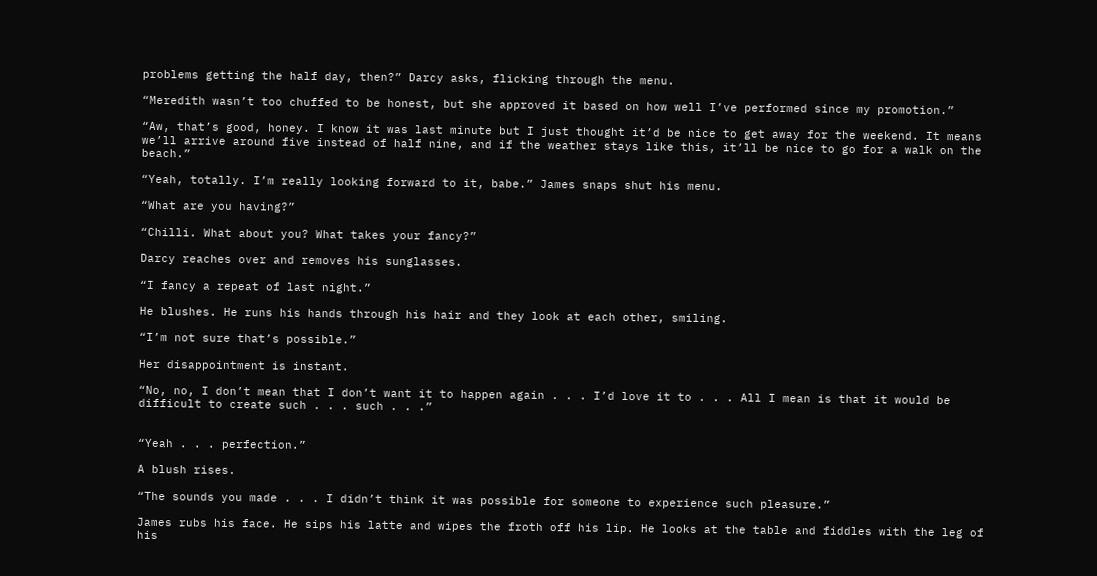problems getting the half day, then?” Darcy asks, flicking through the menu.

“Meredith wasn’t too chuffed to be honest, but she approved it based on how well I’ve performed since my promotion.”

“Aw, that’s good, honey. I know it was last minute but I just thought it’d be nice to get away for the weekend. It means we’ll arrive around five instead of half nine, and if the weather stays like this, it’ll be nice to go for a walk on the beach.”

“Yeah, totally. I’m really looking forward to it, babe.” James snaps shut his menu.

“What are you having?”

“Chilli. What about you? What takes your fancy?”

Darcy reaches over and removes his sunglasses.

“I fancy a repeat of last night.”

He blushes. He runs his hands through his hair and they look at each other, smiling.

“I’m not sure that’s possible.”

Her disappointment is instant.

“No, no, I don’t mean that I don’t want it to happen again . . . I’d love it to . . . All I mean is that it would be difficult to create such . . . such . . .”


“Yeah . . . perfection.”

A blush rises.

“The sounds you made . . . I didn’t think it was possible for someone to experience such pleasure.”

James rubs his face. He sips his latte and wipes the froth off his lip. He looks at the table and fiddles with the leg of his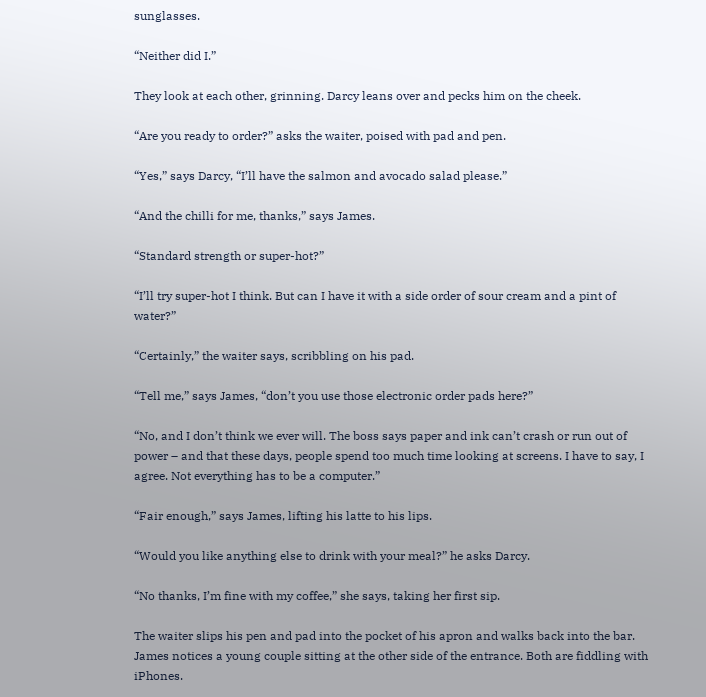sunglasses.

“Neither did I.”

They look at each other, grinning. Darcy leans over and pecks him on the cheek.

“Are you ready to order?” asks the waiter, poised with pad and pen.

“Yes,” says Darcy, “I’ll have the salmon and avocado salad please.”

“And the chilli for me, thanks,” says James.

“Standard strength or super-hot?”

“I’ll try super-hot I think. But can I have it with a side order of sour cream and a pint of water?”

“Certainly,” the waiter says, scribbling on his pad.

“Tell me,” says James, “don’t you use those electronic order pads here?”

“No, and I don’t think we ever will. The boss says paper and ink can’t crash or run out of power – and that these days, people spend too much time looking at screens. I have to say, I agree. Not everything has to be a computer.”

“Fair enough,” says James, lifting his latte to his lips.

“Would you like anything else to drink with your meal?” he asks Darcy.

“No thanks, I’m fine with my coffee,” she says, taking her first sip.

The waiter slips his pen and pad into the pocket of his apron and walks back into the bar. James notices a young couple sitting at the other side of the entrance. Both are fiddling with iPhones.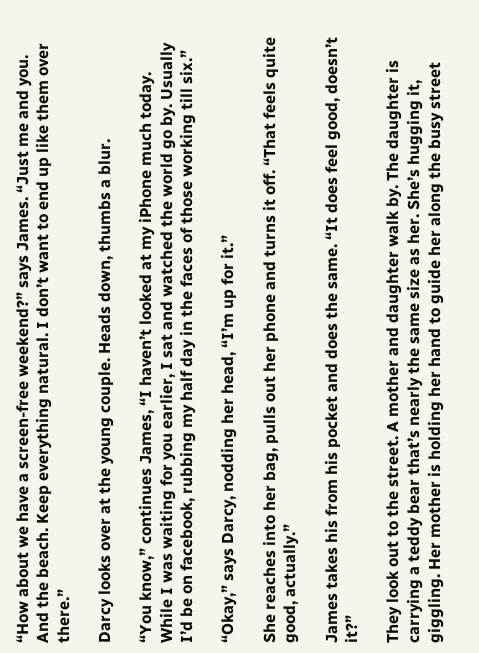“How about we have a screen-free weekend?” says James. “Just me and you. And the beach. Keep everything natural. I don’t want to end up like them over there.”

Darcy looks over at the young couple. Heads down, thumbs a blur.

“You know,” continues James, “I haven’t looked at my iPhone much today. While I was waiting for you earlier, I sat and watched the world go by. Usually I’d be on facebook, rubbing my half day in the faces of those working till six.”

“Okay,” says Darcy, nodding her head, “I’m up for it.”

She reaches into her bag, pulls out her phone and turns it off. “That feels quite good, actually.”

James takes his from his pocket and does the same. “It does feel good, doesn’t it?”

They look out to the street. A mother and daughter walk by. The daughter is carrying a teddy bear that’s nearly the same size as her. She’s hugging it, giggling. Her mother is holding her hand to guide her along the busy street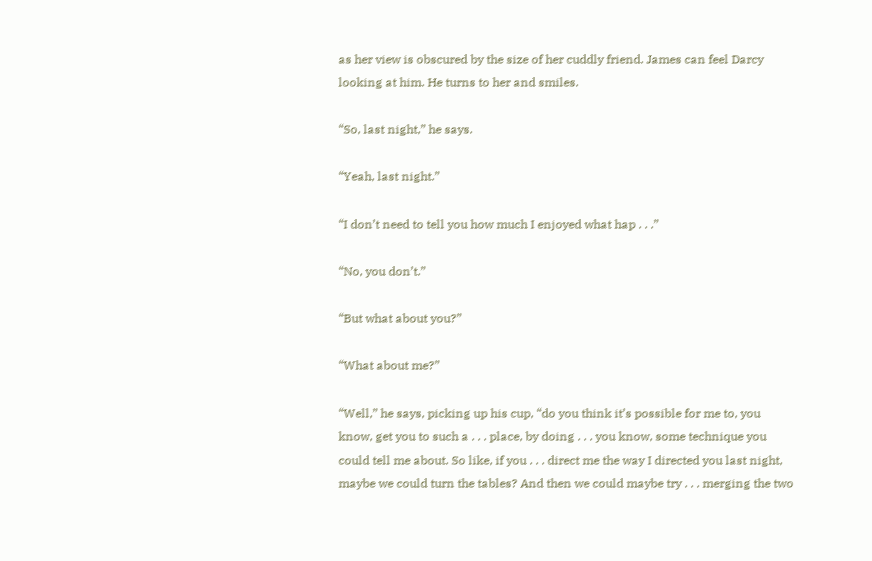as her view is obscured by the size of her cuddly friend. James can feel Darcy looking at him. He turns to her and smiles.

“So, last night,” he says.

“Yeah, last night.”

“I don’t need to tell you how much I enjoyed what hap . . .”

“No, you don’t.”

“But what about you?”

“What about me?”

“Well,” he says, picking up his cup, “do you think it’s possible for me to, you know, get you to such a . . . place, by doing . . . you know, some technique you could tell me about. So like, if you . . . direct me the way I directed you last night, maybe we could turn the tables? And then we could maybe try . . . merging the two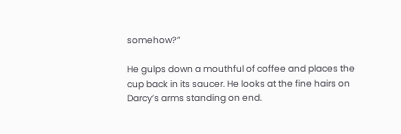somehow?”

He gulps down a mouthful of coffee and places the cup back in its saucer. He looks at the fine hairs on Darcy’s arms standing on end.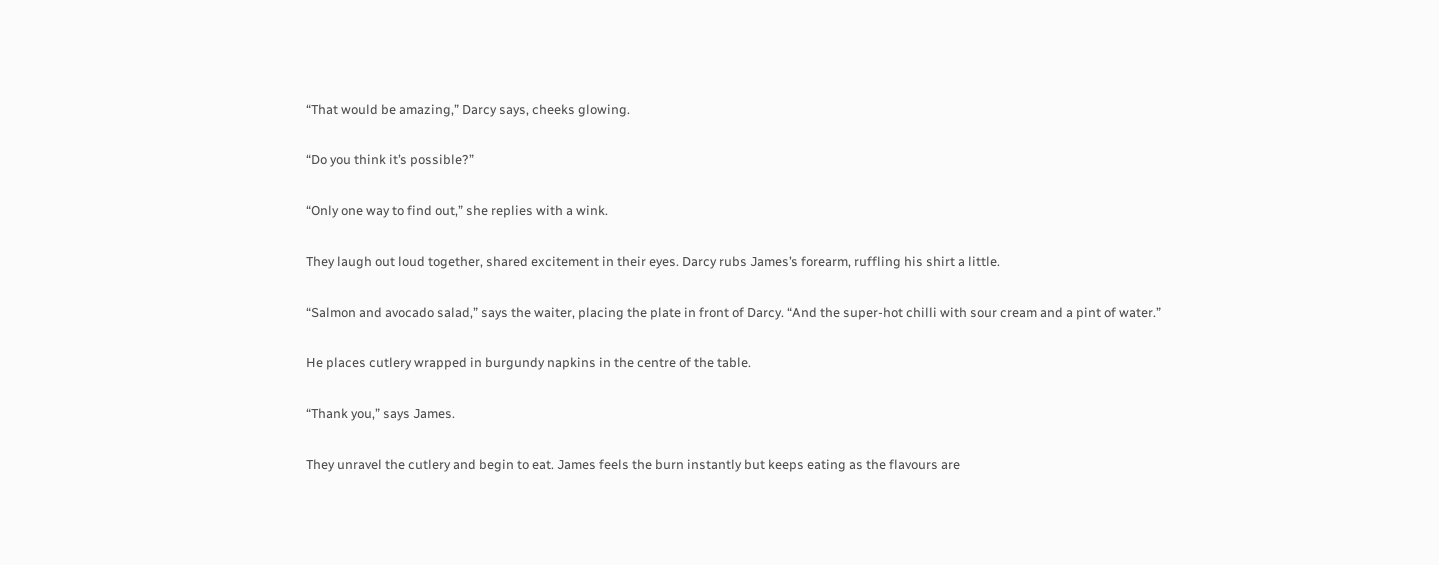“That would be amazing,” Darcy says, cheeks glowing.

“Do you think it’s possible?”

“Only one way to find out,” she replies with a wink.

They laugh out loud together, shared excitement in their eyes. Darcy rubs James’s forearm, ruffling his shirt a little.

“Salmon and avocado salad,” says the waiter, placing the plate in front of Darcy. “And the super-hot chilli with sour cream and a pint of water.”

He places cutlery wrapped in burgundy napkins in the centre of the table.

“Thank you,” says James.

They unravel the cutlery and begin to eat. James feels the burn instantly but keeps eating as the flavours are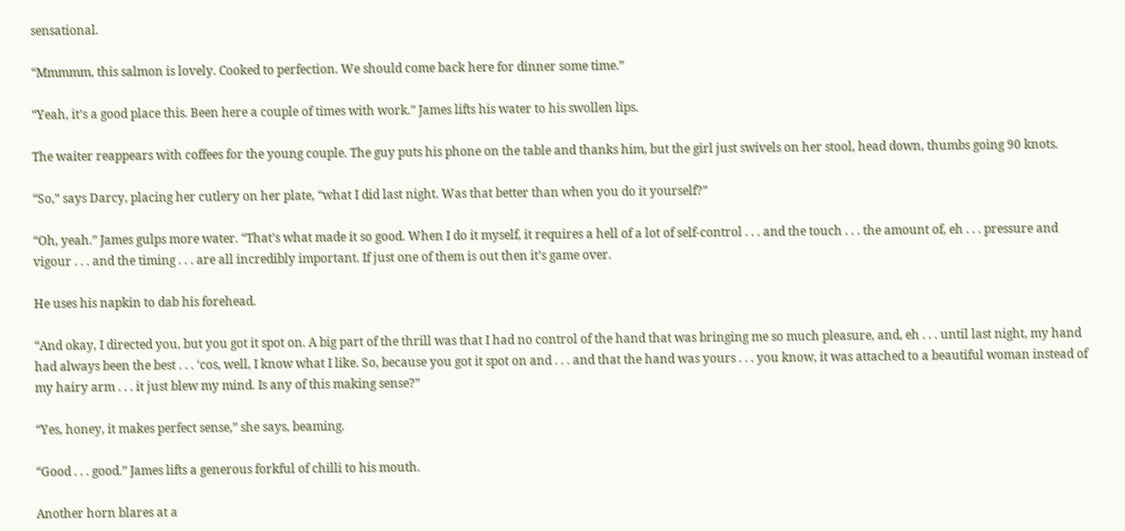sensational.

“Mmmmm, this salmon is lovely. Cooked to perfection. We should come back here for dinner some time.”

“Yeah, it’s a good place this. Been here a couple of times with work.” James lifts his water to his swollen lips.

The waiter reappears with coffees for the young couple. The guy puts his phone on the table and thanks him, but the girl just swivels on her stool, head down, thumbs going 90 knots.

“So,” says Darcy, placing her cutlery on her plate, “what I did last night. Was that better than when you do it yourself?”

“Oh, yeah.” James gulps more water. “That’s what made it so good. When I do it myself, it requires a hell of a lot of self-control . . . and the touch . . . the amount of, eh . . . pressure and vigour . . . and the timing . . . are all incredibly important. If just one of them is out then it’s game over.

He uses his napkin to dab his forehead.

“And okay, I directed you, but you got it spot on. A big part of the thrill was that I had no control of the hand that was bringing me so much pleasure, and, eh . . . until last night, my hand had always been the best . . . ‘cos, well, I know what I like. So, because you got it spot on and . . . and that the hand was yours . . . you know, it was attached to a beautiful woman instead of my hairy arm . . . it just blew my mind. Is any of this making sense?”

“Yes, honey, it makes perfect sense,” she says, beaming.

“Good . . . good.” James lifts a generous forkful of chilli to his mouth.

Another horn blares at a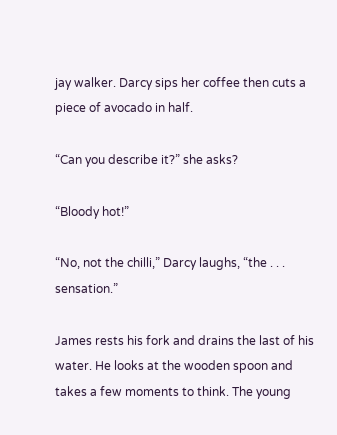jay walker. Darcy sips her coffee then cuts a piece of avocado in half.

“Can you describe it?” she asks?

“Bloody hot!”

“No, not the chilli,” Darcy laughs, “the . . . sensation.”

James rests his fork and drains the last of his water. He looks at the wooden spoon and takes a few moments to think. The young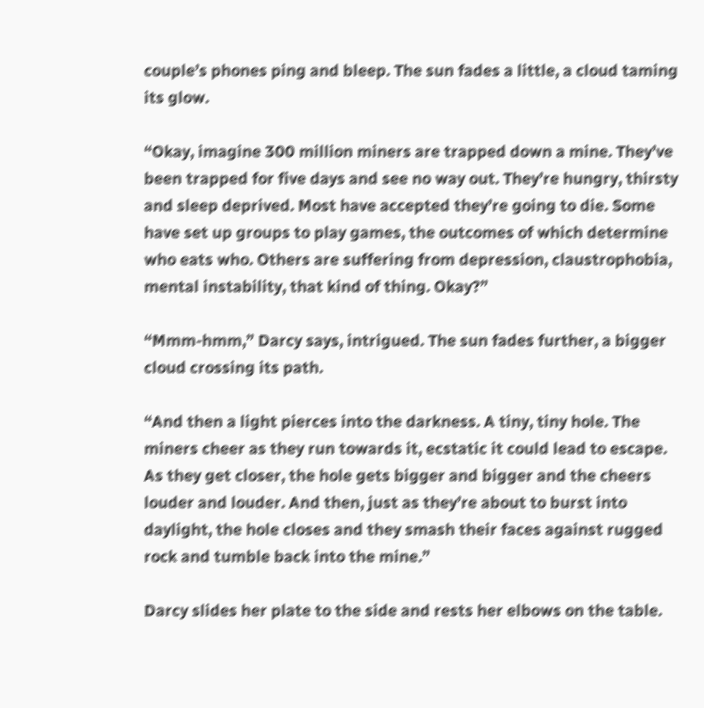couple’s phones ping and bleep. The sun fades a little, a cloud taming its glow.

“Okay, imagine 300 million miners are trapped down a mine. They’ve been trapped for five days and see no way out. They’re hungry, thirsty and sleep deprived. Most have accepted they’re going to die. Some have set up groups to play games, the outcomes of which determine who eats who. Others are suffering from depression, claustrophobia, mental instability, that kind of thing. Okay?”

“Mmm-hmm,” Darcy says, intrigued. The sun fades further, a bigger cloud crossing its path.

“And then a light pierces into the darkness. A tiny, tiny hole. The miners cheer as they run towards it, ecstatic it could lead to escape. As they get closer, the hole gets bigger and bigger and the cheers louder and louder. And then, just as they’re about to burst into daylight, the hole closes and they smash their faces against rugged rock and tumble back into the mine.”

Darcy slides her plate to the side and rests her elbows on the table.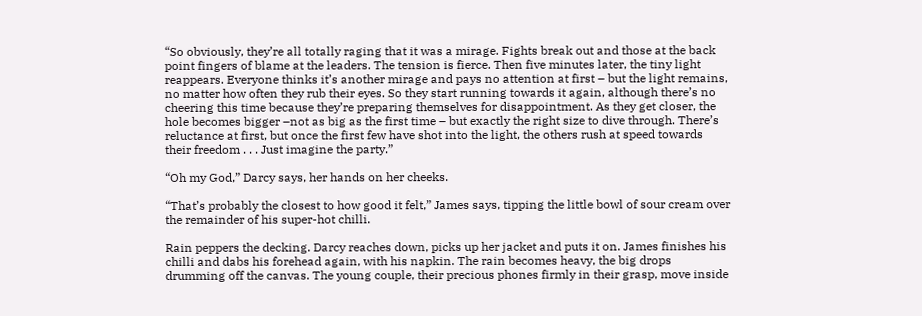“So obviously, they’re all totally raging that it was a mirage. Fights break out and those at the back point fingers of blame at the leaders. The tension is fierce. Then five minutes later, the tiny light reappears. Everyone thinks it’s another mirage and pays no attention at first – but the light remains, no matter how often they rub their eyes. So they start running towards it again, although there’s no cheering this time because they’re preparing themselves for disappointment. As they get closer, the hole becomes bigger –not as big as the first time – but exactly the right size to dive through. There’s reluctance at first, but once the first few have shot into the light, the others rush at speed towards their freedom . . . Just imagine the party.”

“Oh my God,” Darcy says, her hands on her cheeks.

“That’s probably the closest to how good it felt,” James says, tipping the little bowl of sour cream over the remainder of his super-hot chilli.

Rain peppers the decking. Darcy reaches down, picks up her jacket and puts it on. James finishes his chilli and dabs his forehead again, with his napkin. The rain becomes heavy, the big drops drumming off the canvas. The young couple, their precious phones firmly in their grasp, move inside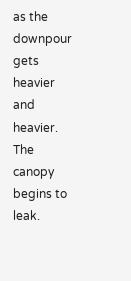as the downpour gets heavier and heavier. The canopy begins to leak.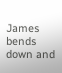James bends down and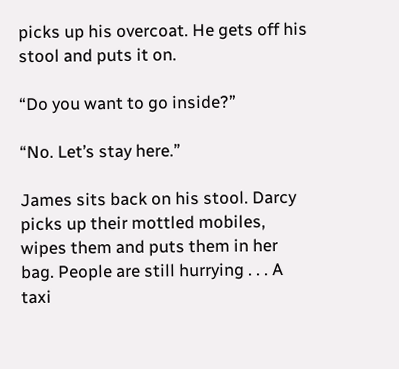picks up his overcoat. He gets off his stool and puts it on.

“Do you want to go inside?”

“No. Let’s stay here.”

James sits back on his stool. Darcy picks up their mottled mobiles, wipes them and puts them in her bag. People are still hurrying . . . A taxi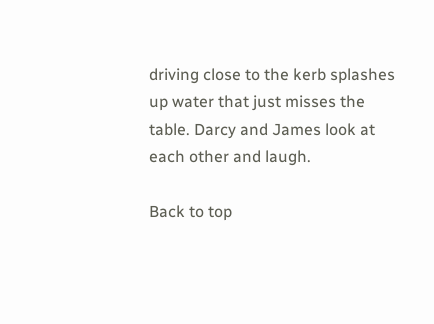driving close to the kerb splashes up water that just misses the table. Darcy and James look at each other and laugh.

Back to top